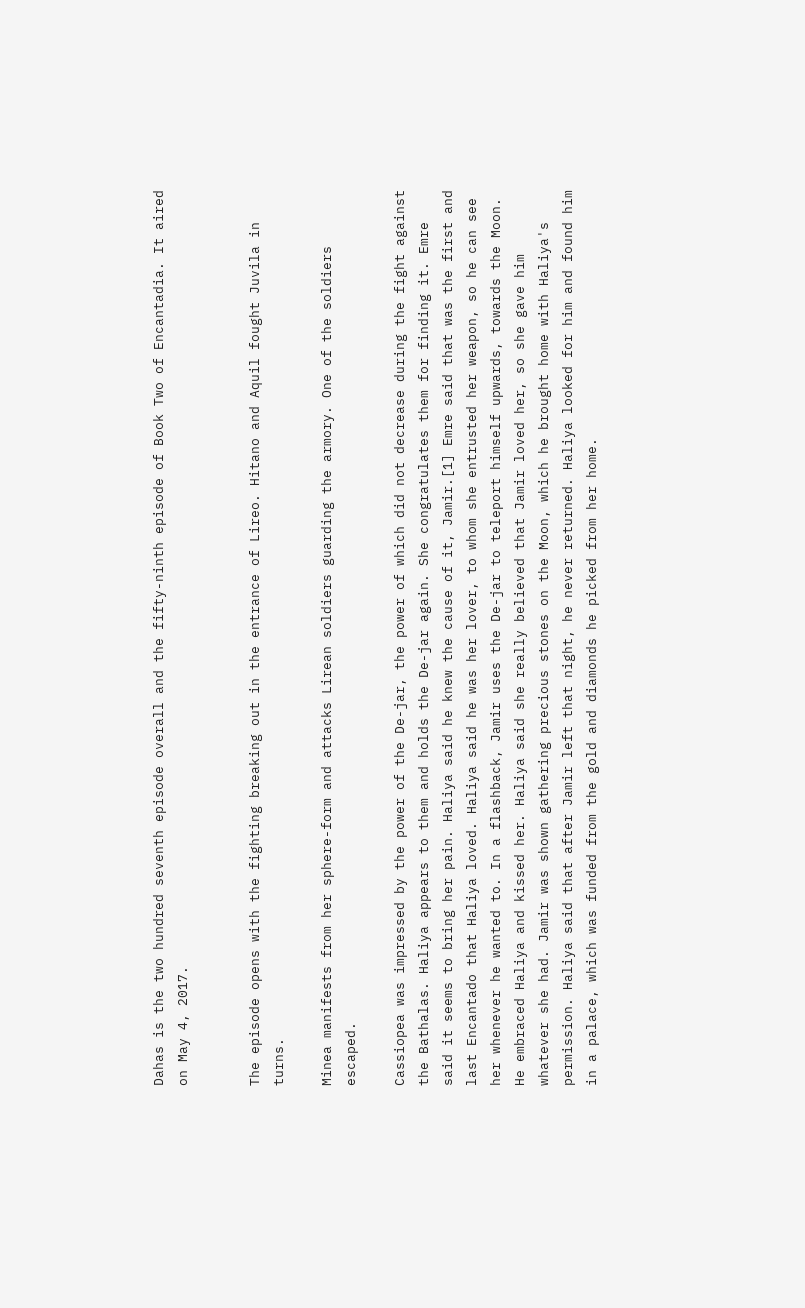Dahas is the two hundred seventh episode overall and the fifty-ninth episode of Book Two of Encantadia. It aired on May 4, 2017.


The episode opens with the fighting breaking out in the entrance of Lireo. Hitano and Aquil fought Juvila in turns.

Minea manifests from her sphere-form and attacks Lirean soldiers guarding the armory. One of the soldiers escaped.

Cassiopea was impressed by the power of the De-jar, the power of which did not decrease during the fight against the Bathalas. Haliya appears to them and holds the De-jar again. She congratulates them for finding it. Emre said it seems to bring her pain. Haliya said he knew the cause of it, Jamir.[1] Emre said that was the first and last Encantado that Haliya loved. Haliya said he was her lover, to whom she entrusted her weapon, so he can see her whenever he wanted to. In a flashback, Jamir uses the De-jar to teleport himself upwards, towards the Moon. He embraced Haliya and kissed her. Haliya said she really believed that Jamir loved her, so she gave him whatever she had. Jamir was shown gathering precious stones on the Moon, which he brought home with Haliya's permission. Haliya said that after Jamir left that night, he never returned. Haliya looked for him and found him in a palace, which was funded from the gold and diamonds he picked from her home.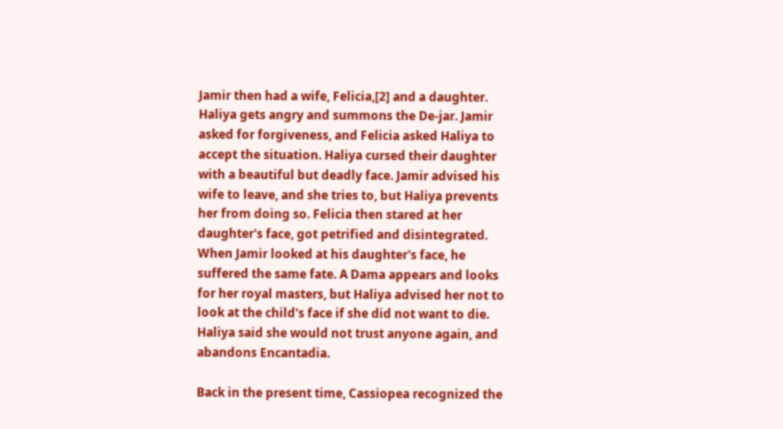Jamir then had a wife, Felicia,[2] and a daughter. Haliya gets angry and summons the De-jar. Jamir asked for forgiveness, and Felicia asked Haliya to accept the situation. Haliya cursed their daughter with a beautiful but deadly face. Jamir advised his wife to leave, and she tries to, but Haliya prevents her from doing so. Felicia then stared at her daughter's face, got petrified and disintegrated. When Jamir looked at his daughter's face, he suffered the same fate. A Dama appears and looks for her royal masters, but Haliya advised her not to look at the child's face if she did not want to die. Haliya said she would not trust anyone again, and abandons Encantadia.

Back in the present time, Cassiopea recognized the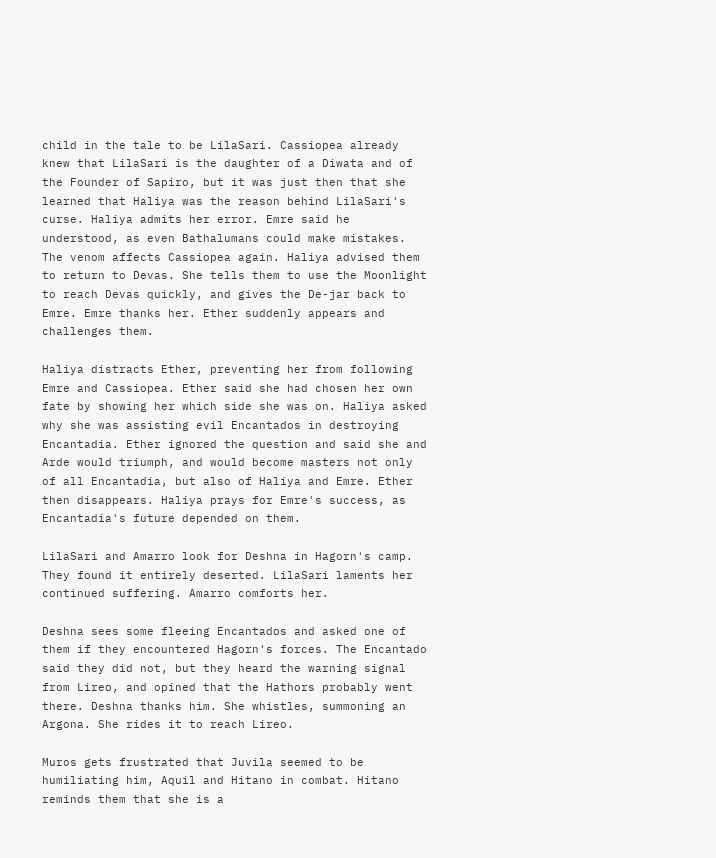child in the tale to be LilaSari. Cassiopea already knew that LilaSari is the daughter of a Diwata and of the Founder of Sapiro, but it was just then that she learned that Haliya was the reason behind LilaSari's curse. Haliya admits her error. Emre said he understood, as even Bathalumans could make mistakes. The venom affects Cassiopea again. Haliya advised them to return to Devas. She tells them to use the Moonlight to reach Devas quickly, and gives the De-jar back to Emre. Emre thanks her. Ether suddenly appears and challenges them.

Haliya distracts Ether, preventing her from following Emre and Cassiopea. Ether said she had chosen her own fate by showing her which side she was on. Haliya asked why she was assisting evil Encantados in destroying Encantadia. Ether ignored the question and said she and Arde would triumph, and would become masters not only of all Encantadia, but also of Haliya and Emre. Ether then disappears. Haliya prays for Emre's success, as Encantadia's future depended on them.

LilaSari and Amarro look for Deshna in Hagorn's camp. They found it entirely deserted. LilaSari laments her continued suffering. Amarro comforts her.

Deshna sees some fleeing Encantados and asked one of them if they encountered Hagorn's forces. The Encantado said they did not, but they heard the warning signal from Lireo, and opined that the Hathors probably went there. Deshna thanks him. She whistles, summoning an Argona. She rides it to reach Lireo.

Muros gets frustrated that Juvila seemed to be humiliating him, Aquil and Hitano in combat. Hitano reminds them that she is a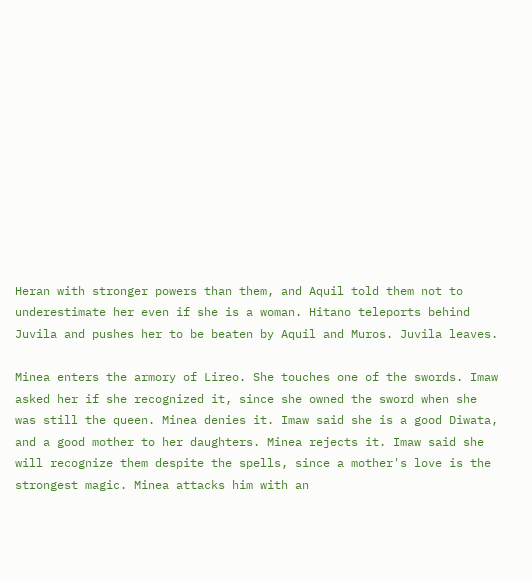Heran with stronger powers than them, and Aquil told them not to underestimate her even if she is a woman. Hitano teleports behind Juvila and pushes her to be beaten by Aquil and Muros. Juvila leaves.

Minea enters the armory of Lireo. She touches one of the swords. Imaw asked her if she recognized it, since she owned the sword when she was still the queen. Minea denies it. Imaw said she is a good Diwata, and a good mother to her daughters. Minea rejects it. Imaw said she will recognize them despite the spells, since a mother's love is the strongest magic. Minea attacks him with an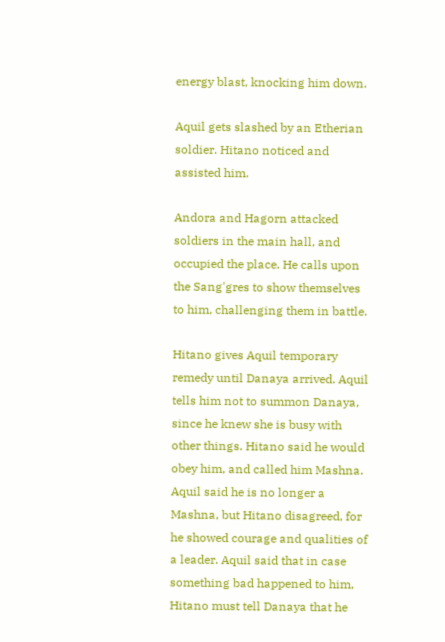energy blast, knocking him down.

Aquil gets slashed by an Etherian soldier. Hitano noticed and assisted him.

Andora and Hagorn attacked soldiers in the main hall, and occupied the place. He calls upon the Sang'gres to show themselves to him, challenging them in battle.

Hitano gives Aquil temporary remedy until Danaya arrived. Aquil tells him not to summon Danaya, since he knew she is busy with other things. Hitano said he would obey him, and called him Mashna. Aquil said he is no longer a Mashna, but Hitano disagreed, for he showed courage and qualities of a leader. Aquil said that in case something bad happened to him, Hitano must tell Danaya that he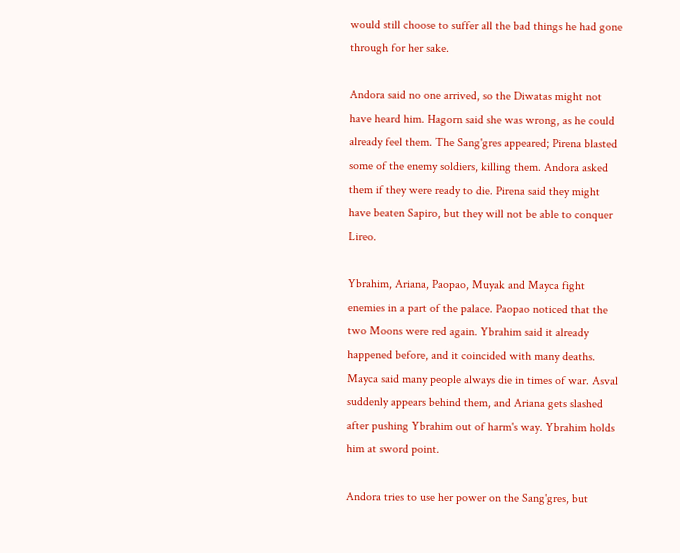would still choose to suffer all the bad things he had gone through for her sake.

Andora said no one arrived, so the Diwatas might not have heard him. Hagorn said she was wrong, as he could already feel them. The Sang'gres appeared; Pirena blasted some of the enemy soldiers, killing them. Andora asked them if they were ready to die. Pirena said they might have beaten Sapiro, but they will not be able to conquer Lireo.

Ybrahim, Ariana, Paopao, Muyak and Mayca fight enemies in a part of the palace. Paopao noticed that the two Moons were red again. Ybrahim said it already happened before, and it coincided with many deaths. Mayca said many people always die in times of war. Asval suddenly appears behind them, and Ariana gets slashed after pushing Ybrahim out of harm's way. Ybrahim holds him at sword point.

Andora tries to use her power on the Sang'gres, but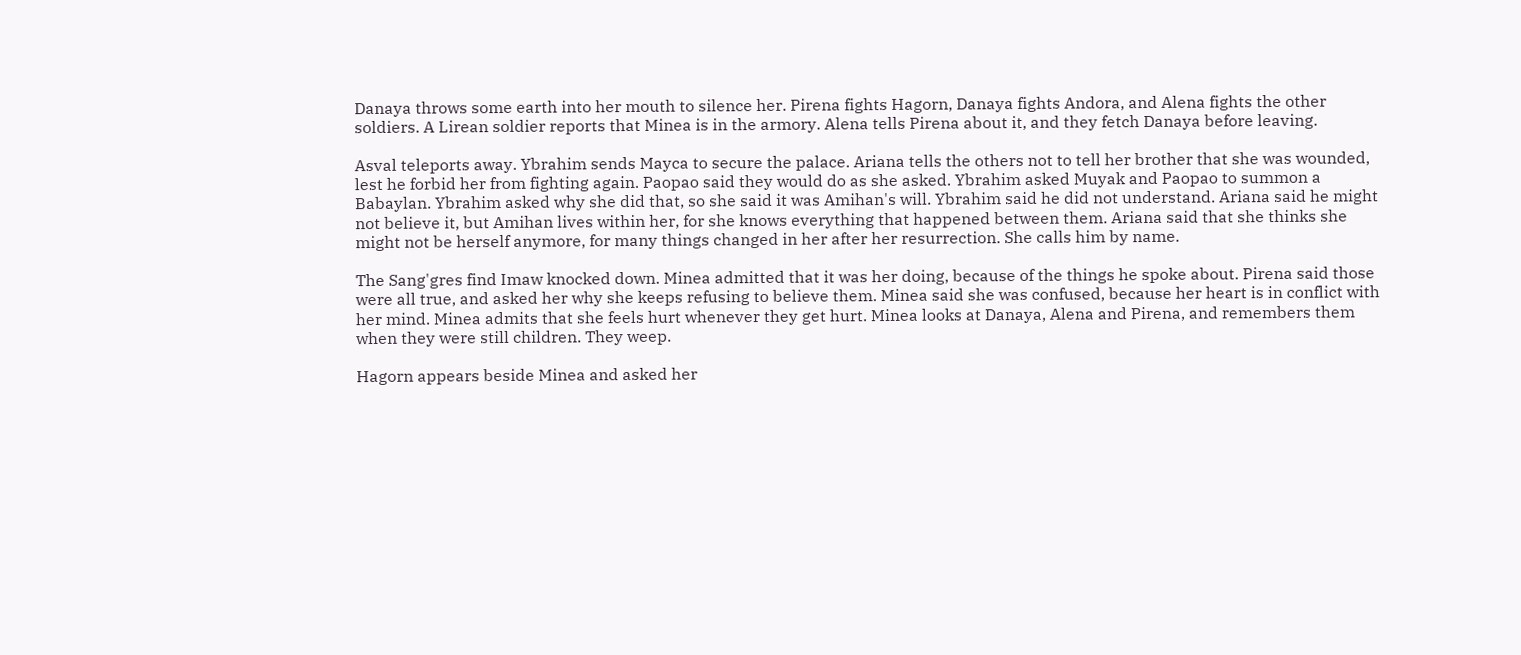Danaya throws some earth into her mouth to silence her. Pirena fights Hagorn, Danaya fights Andora, and Alena fights the other soldiers. A Lirean soldier reports that Minea is in the armory. Alena tells Pirena about it, and they fetch Danaya before leaving.

Asval teleports away. Ybrahim sends Mayca to secure the palace. Ariana tells the others not to tell her brother that she was wounded, lest he forbid her from fighting again. Paopao said they would do as she asked. Ybrahim asked Muyak and Paopao to summon a Babaylan. Ybrahim asked why she did that, so she said it was Amihan's will. Ybrahim said he did not understand. Ariana said he might not believe it, but Amihan lives within her, for she knows everything that happened between them. Ariana said that she thinks she might not be herself anymore, for many things changed in her after her resurrection. She calls him by name.

The Sang'gres find Imaw knocked down. Minea admitted that it was her doing, because of the things he spoke about. Pirena said those were all true, and asked her why she keeps refusing to believe them. Minea said she was confused, because her heart is in conflict with her mind. Minea admits that she feels hurt whenever they get hurt. Minea looks at Danaya, Alena and Pirena, and remembers them when they were still children. They weep.

Hagorn appears beside Minea and asked her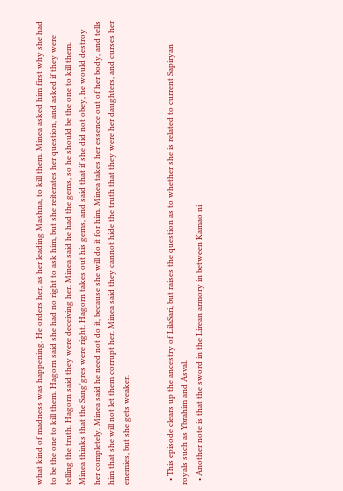what kind of madness was happening. He orders her, as her leading Mashna, to kill them. Minea asked him first why she had to be the one to kill them. Hagorn said she had no right to ask him, but she reiterates her question, and asked if they were telling the truth. Hagorn said they were deceiving her. Minea said he had the gems, so he should be the one to kill them. Minea thinks that the Sang'gres were right. Hagorn takes out his gems, and said that if she did not obey, he would destroy her completely. Minea said he need not do it, because she will do it for him. Minea takes her essence out of her body, and tells him that she will not let them corrupt her. Minea said they cannot hide the truth that they were her daughters, and curses her enemies, but she gets weaker.


  • This episode clears up the ancestry of LilaSari, but raises the question as to whether she is related to current Sapiryan royals such as Ybrahim and Asval.
  • Another note is that the sword in the Lirean armory in between Kamao ni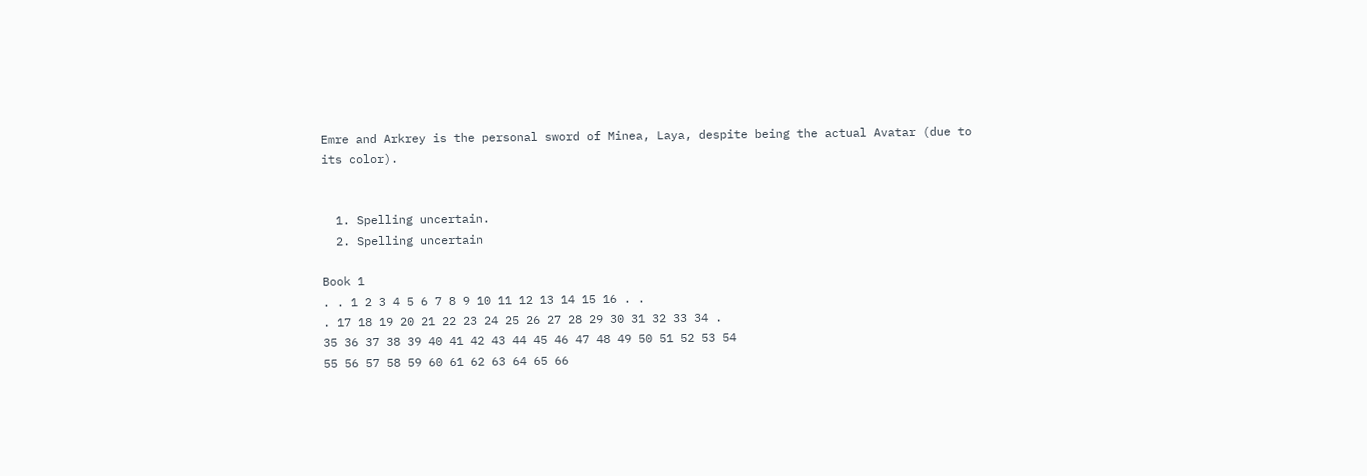Emre and Arkrey is the personal sword of Minea, Laya, despite being the actual Avatar (due to its color).


  1. Spelling uncertain.
  2. Spelling uncertain

Book 1
. . 1 2 3 4 5 6 7 8 9 10 11 12 13 14 15 16 . .
. 17 18 19 20 21 22 23 24 25 26 27 28 29 30 31 32 33 34 .
35 36 37 38 39 40 41 42 43 44 45 46 47 48 49 50 51 52 53 54
55 56 57 58 59 60 61 62 63 64 65 66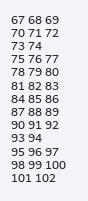67 68 69 70 71 72 73 74
75 76 77 78 79 80 81 82 83 84 85 86 87 88 89 90 91 92 93 94
95 96 97 98 99 100 101 102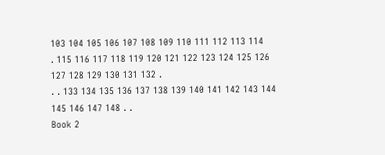103 104 105 106 107 108 109 110 111 112 113 114
. 115 116 117 118 119 120 121 122 123 124 125 126 127 128 129 130 131 132 .
. . 133 134 135 136 137 138 139 140 141 142 143 144 145 146 147 148 . .
Book 2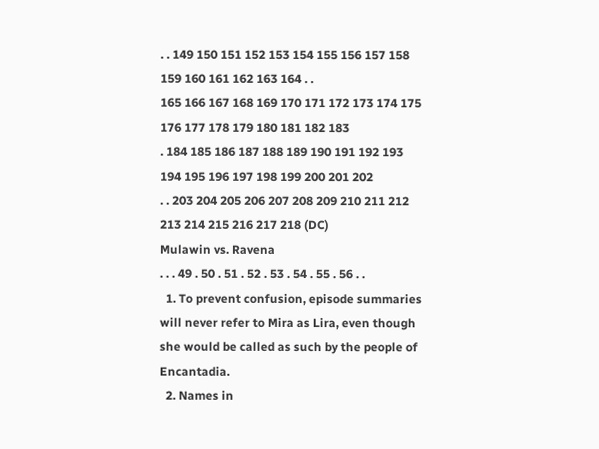. . 149 150 151 152 153 154 155 156 157 158 159 160 161 162 163 164 . .
165 166 167 168 169 170 171 172 173 174 175 176 177 178 179 180 181 182 183
. 184 185 186 187 188 189 190 191 192 193 194 195 196 197 198 199 200 201 202
. . 203 204 205 206 207 208 209 210 211 212 213 214 215 216 217 218 (DC)
Mulawin vs. Ravena
. . . 49 . 50 . 51 . 52 . 53 . 54 . 55 . 56 . .
  1. To prevent confusion, episode summaries will never refer to Mira as Lira, even though she would be called as such by the people of Encantadia.
  2. Names in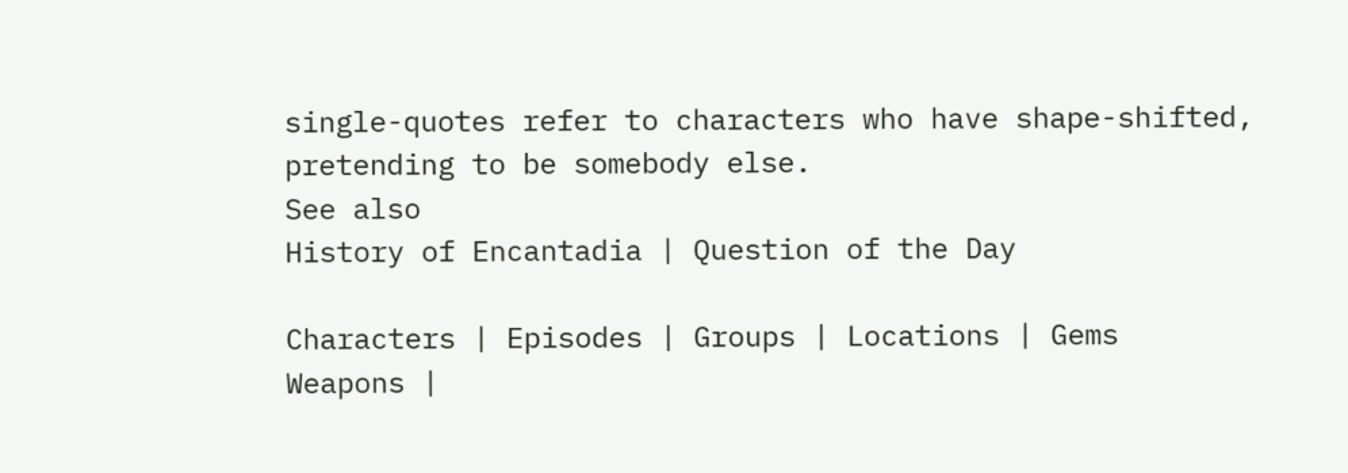single-quotes refer to characters who have shape-shifted, pretending to be somebody else.
See also
History of Encantadia | Question of the Day

Characters | Episodes | Groups | Locations | Gems
Weapons |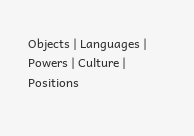Objects | Languages | Powers | Culture | Positions